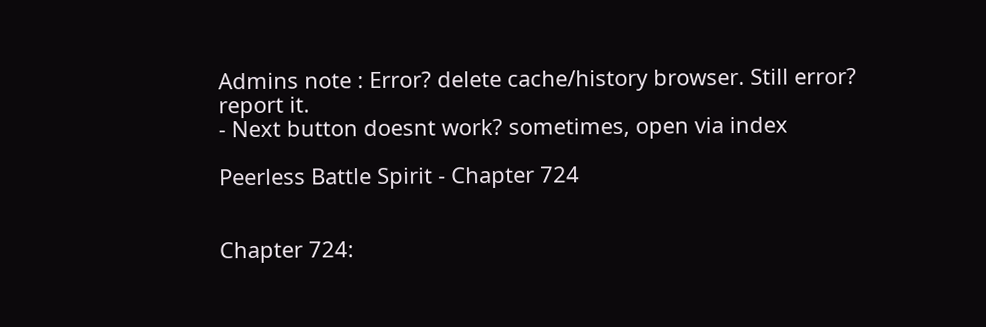Admins note : Error? delete cache/history browser. Still error? report it.
- Next button doesnt work? sometimes, open via index

Peerless Battle Spirit - Chapter 724


Chapter 724: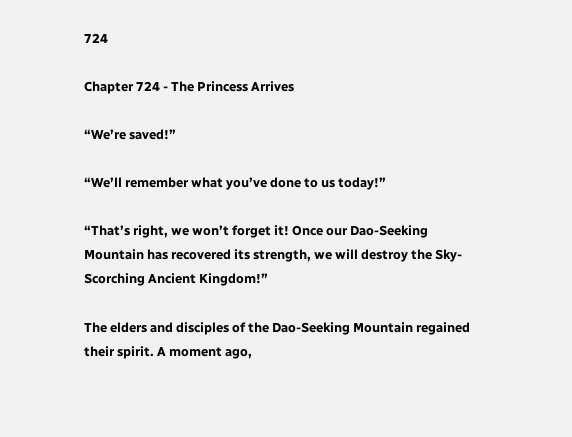724

Chapter 724 - The Princess Arrives

“We’re saved!”

“We’ll remember what you’ve done to us today!”

“That’s right, we won’t forget it! Once our Dao-Seeking Mountain has recovered its strength, we will destroy the Sky-Scorching Ancient Kingdom!”

The elders and disciples of the Dao-Seeking Mountain regained their spirit. A moment ago,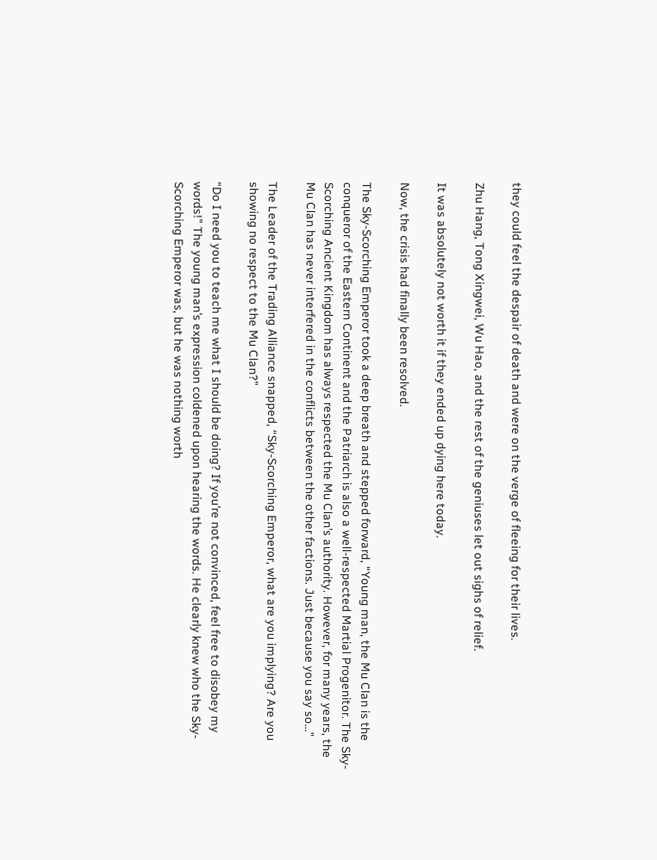they could feel the despair of death and were on the verge of fleeing for their lives.

Zhu Hang, Tong Xingwei, Wu Hao, and the rest of the geniuses let out sighs of relief.

It was absolutely not worth it if they ended up dying here today.

Now, the crisis had finally been resolved.

The Sky-Scorching Emperor took a deep breath and stepped forward, “Young man, the Mu Clan is the conqueror of the Eastern Continent and the Patriarch is also a well-respected Martial Progenitor. The Sky-Scorching Ancient Kingdom has always respected the Mu Clan’s authority. However, for many years, the Mu Clan has never interfered in the conflicts between the other factions. Just because you say so…”

The Leader of the Trading Alliance snapped, “Sky-Scorching Emperor, what are you implying? Are you showing no respect to the Mu Clan?”

“Do I need you to teach me what I should be doing? If you’re not convinced, feel free to disobey my words!” The young man’s expression coldened upon hearing the words. He clearly knew who the Sky-Scorching Emperor was, but he was nothing worth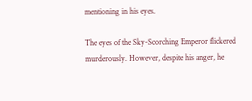mentioning in his eyes.

The eyes of the Sky-Scorching Emperor flickered murderously. However, despite his anger, he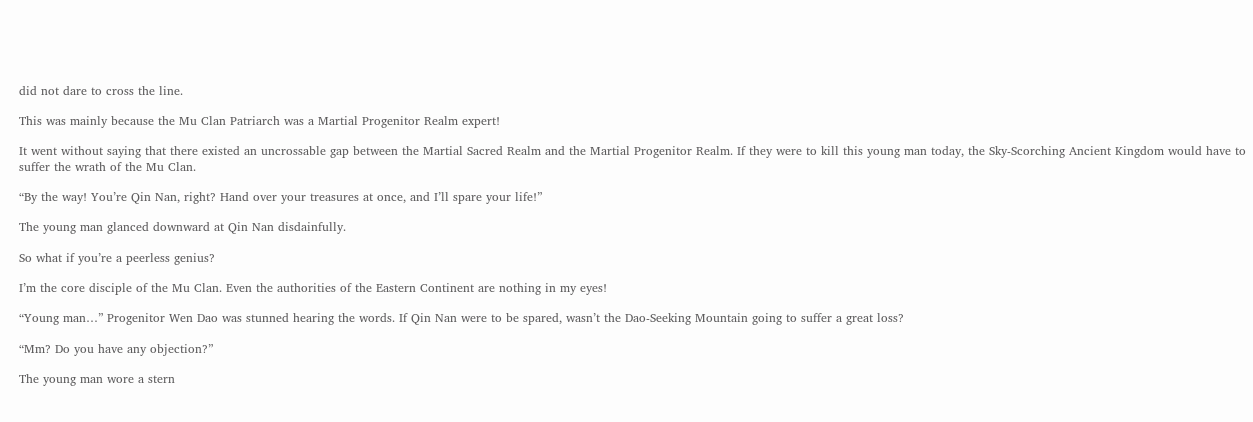did not dare to cross the line.

This was mainly because the Mu Clan Patriarch was a Martial Progenitor Realm expert!

It went without saying that there existed an uncrossable gap between the Martial Sacred Realm and the Martial Progenitor Realm. If they were to kill this young man today, the Sky-Scorching Ancient Kingdom would have to suffer the wrath of the Mu Clan.

“By the way! You’re Qin Nan, right? Hand over your treasures at once, and I’ll spare your life!”

The young man glanced downward at Qin Nan disdainfully.

So what if you’re a peerless genius?

I’m the core disciple of the Mu Clan. Even the authorities of the Eastern Continent are nothing in my eyes!

“Young man…” Progenitor Wen Dao was stunned hearing the words. If Qin Nan were to be spared, wasn’t the Dao-Seeking Mountain going to suffer a great loss?

“Mm? Do you have any objection?”

The young man wore a stern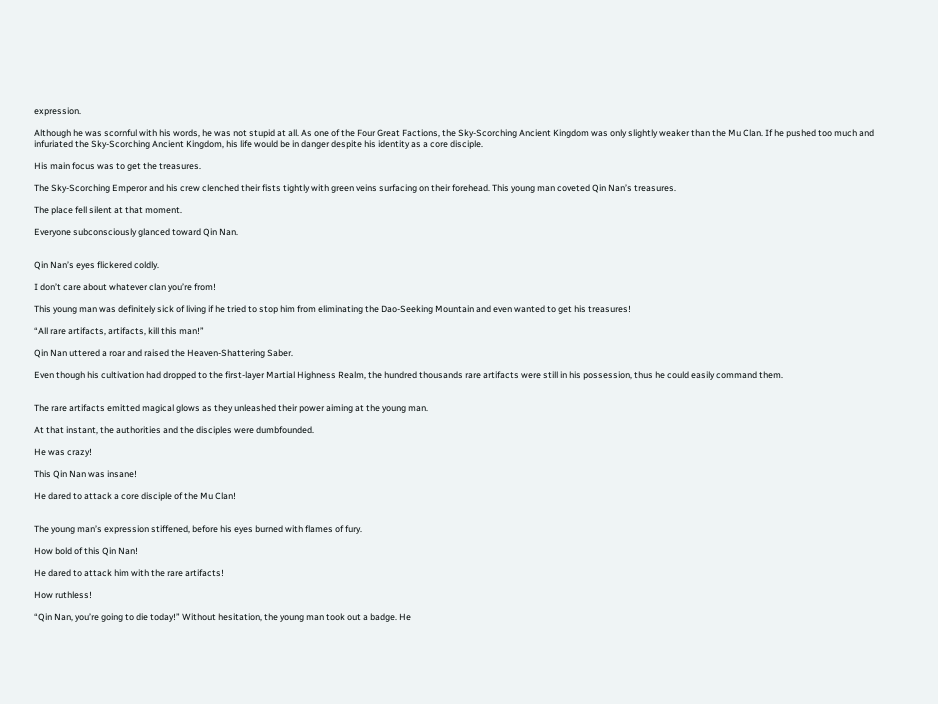expression.

Although he was scornful with his words, he was not stupid at all. As one of the Four Great Factions, the Sky-Scorching Ancient Kingdom was only slightly weaker than the Mu Clan. If he pushed too much and infuriated the Sky-Scorching Ancient Kingdom, his life would be in danger despite his identity as a core disciple.

His main focus was to get the treasures.

The Sky-Scorching Emperor and his crew clenched their fists tightly with green veins surfacing on their forehead. This young man coveted Qin Nan’s treasures.

The place fell silent at that moment.

Everyone subconsciously glanced toward Qin Nan.


Qin Nan’s eyes flickered coldly.

I don’t care about whatever clan you’re from!

This young man was definitely sick of living if he tried to stop him from eliminating the Dao-Seeking Mountain and even wanted to get his treasures!

“All rare artifacts, artifacts, kill this man!”

Qin Nan uttered a roar and raised the Heaven-Shattering Saber.

Even though his cultivation had dropped to the first-layer Martial Highness Realm, the hundred thousands rare artifacts were still in his possession, thus he could easily command them.


The rare artifacts emitted magical glows as they unleashed their power aiming at the young man.

At that instant, the authorities and the disciples were dumbfounded.

He was crazy!

This Qin Nan was insane!

He dared to attack a core disciple of the Mu Clan!


The young man’s expression stiffened, before his eyes burned with flames of fury.

How bold of this Qin Nan!

He dared to attack him with the rare artifacts!

How ruthless!

“Qin Nan, you’re going to die today!” Without hesitation, the young man took out a badge. He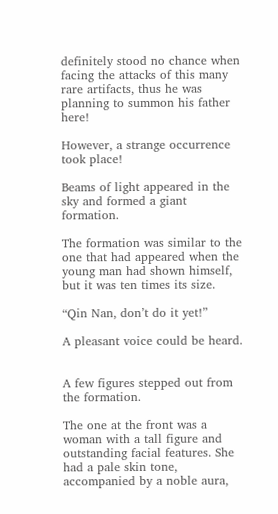definitely stood no chance when facing the attacks of this many rare artifacts, thus he was planning to summon his father here!

However, a strange occurrence took place!

Beams of light appeared in the sky and formed a giant formation.

The formation was similar to the one that had appeared when the young man had shown himself, but it was ten times its size.

“Qin Nan, don’t do it yet!”

A pleasant voice could be heard.


A few figures stepped out from the formation.

The one at the front was a woman with a tall figure and outstanding facial features. She had a pale skin tone, accompanied by a noble aura,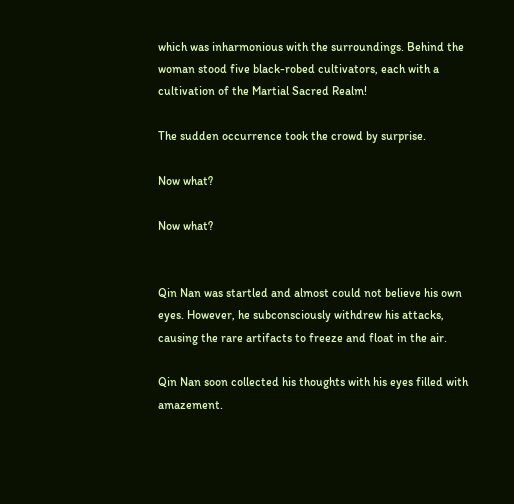which was inharmonious with the surroundings. Behind the woman stood five black-robed cultivators, each with a cultivation of the Martial Sacred Realm!

The sudden occurrence took the crowd by surprise.

Now what?

Now what?


Qin Nan was startled and almost could not believe his own eyes. However, he subconsciously withdrew his attacks, causing the rare artifacts to freeze and float in the air.

Qin Nan soon collected his thoughts with his eyes filled with amazement.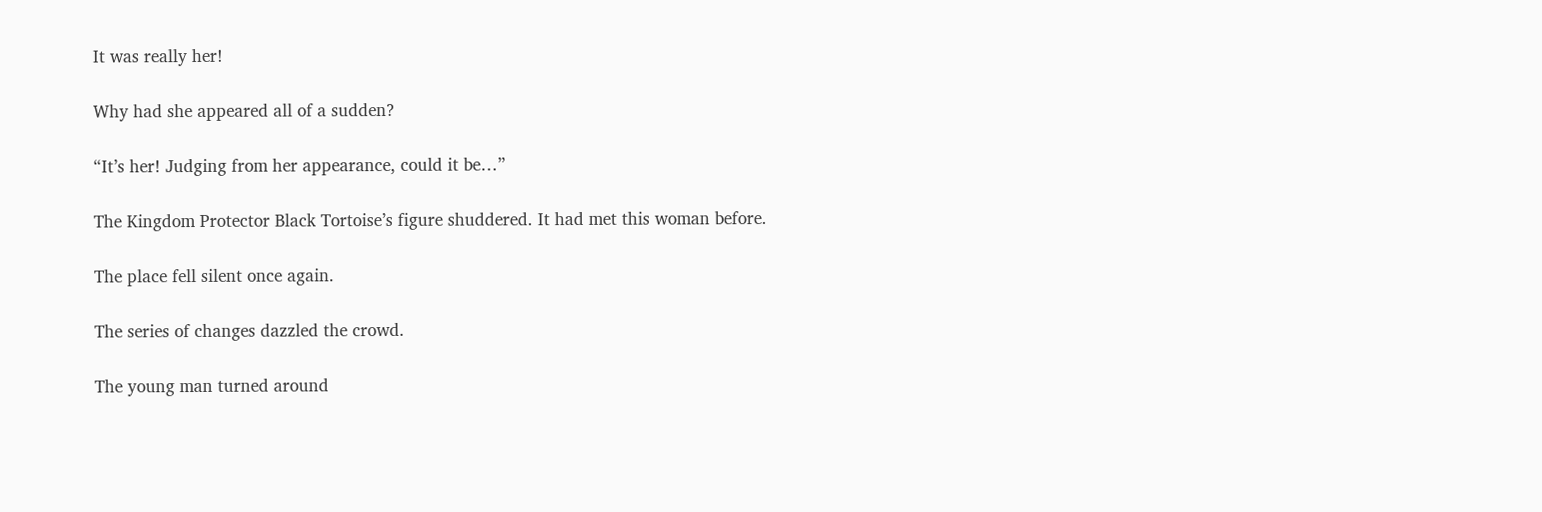It was really her!

Why had she appeared all of a sudden?

“It’s her! Judging from her appearance, could it be…”

The Kingdom Protector Black Tortoise’s figure shuddered. It had met this woman before.

The place fell silent once again.

The series of changes dazzled the crowd.

The young man turned around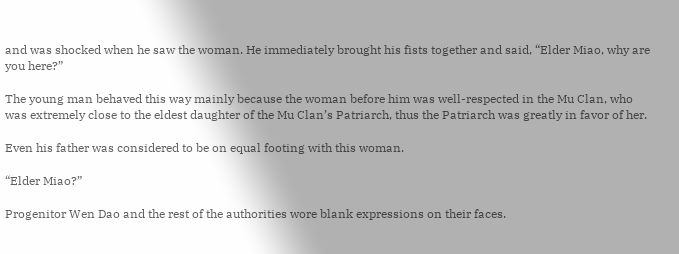and was shocked when he saw the woman. He immediately brought his fists together and said, “Elder Miao, why are you here?”

The young man behaved this way mainly because the woman before him was well-respected in the Mu Clan, who was extremely close to the eldest daughter of the Mu Clan’s Patriarch, thus the Patriarch was greatly in favor of her.

Even his father was considered to be on equal footing with this woman.

“Elder Miao?”

Progenitor Wen Dao and the rest of the authorities wore blank expressions on their faces.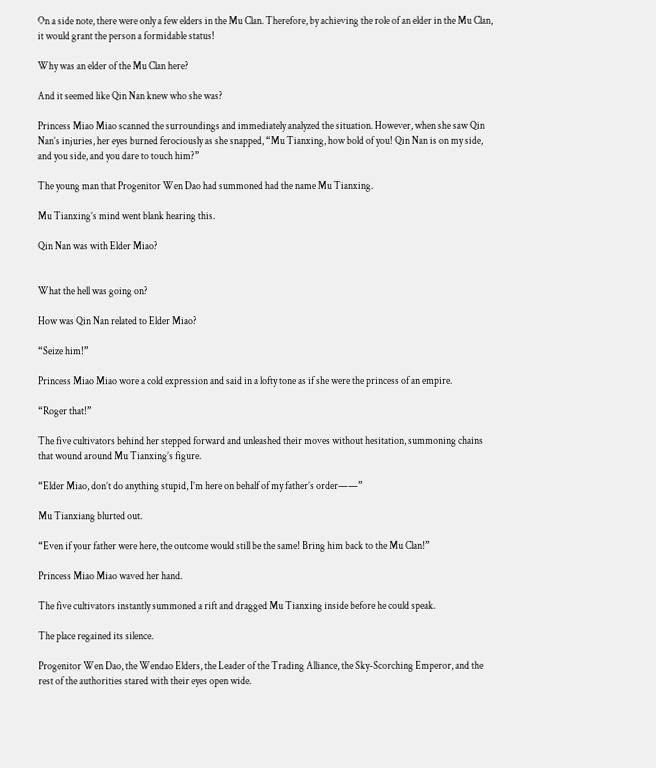On a side note, there were only a few elders in the Mu Clan. Therefore, by achieving the role of an elder in the Mu Clan, it would grant the person a formidable status!

Why was an elder of the Mu Clan here?

And it seemed like Qin Nan knew who she was?

Princess Miao Miao scanned the surroundings and immediately analyzed the situation. However, when she saw Qin Nan’s injuries, her eyes burned ferociously as she snapped, “Mu Tianxing, how bold of you! Qin Nan is on my side, and you side, and you dare to touch him?”

The young man that Progenitor Wen Dao had summoned had the name Mu Tianxing.

Mu Tianxing’s mind went blank hearing this.

Qin Nan was with Elder Miao?


What the hell was going on?

How was Qin Nan related to Elder Miao?

“Seize him!”

Princess Miao Miao wore a cold expression and said in a lofty tone as if she were the princess of an empire.

“Roger that!”

The five cultivators behind her stepped forward and unleashed their moves without hesitation, summoning chains that wound around Mu Tianxing’s figure.

“Elder Miao, don’t do anything stupid, I’m here on behalf of my father’s order——”

Mu Tianxiang blurted out.

“Even if your father were here, the outcome would still be the same! Bring him back to the Mu Clan!”

Princess Miao Miao waved her hand.

The five cultivators instantly summoned a rift and dragged Mu Tianxing inside before he could speak.

The place regained its silence.

Progenitor Wen Dao, the Wendao Elders, the Leader of the Trading Alliance, the Sky-Scorching Emperor, and the rest of the authorities stared with their eyes open wide.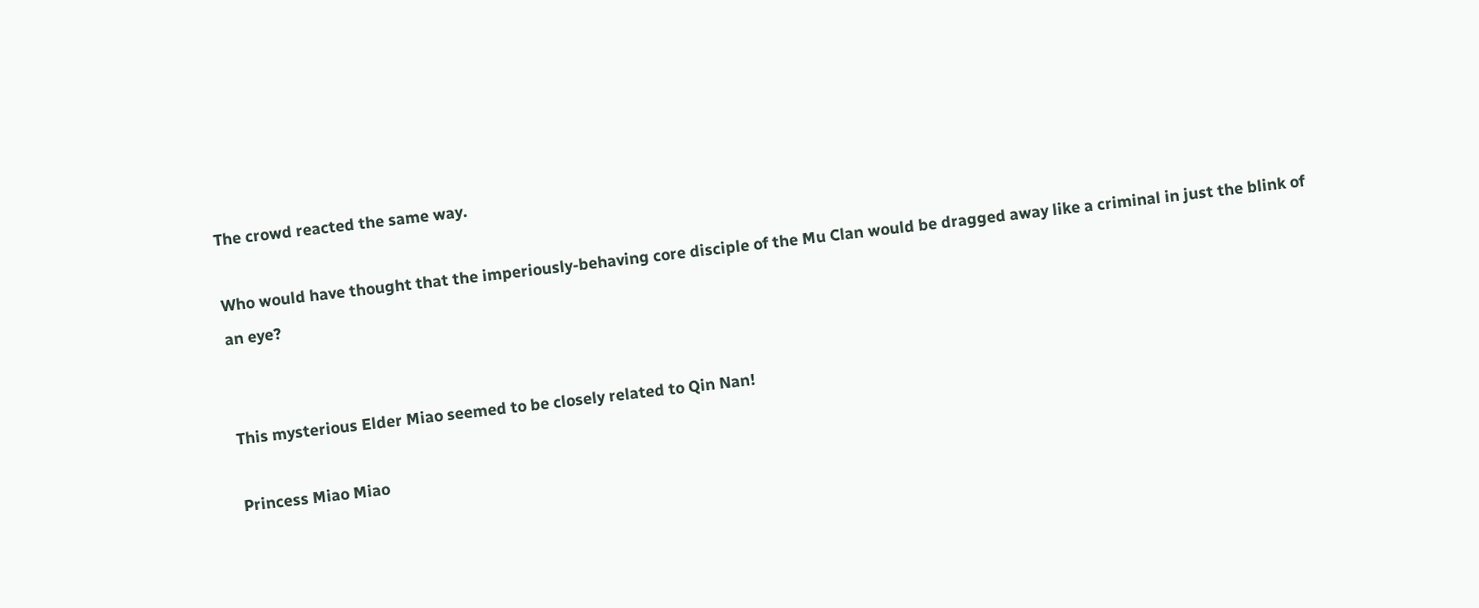The crowd reacted the same way.

Who would have thought that the imperiously-behaving core disciple of the Mu Clan would be dragged away like a criminal in just the blink of an eye?


This mysterious Elder Miao seemed to be closely related to Qin Nan!

Princess Miao Miao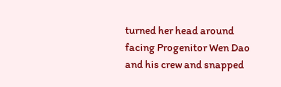turned her head around facing Progenitor Wen Dao and his crew and snapped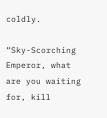coldly.

“Sky-Scorching Emperor, what are you waiting for, kill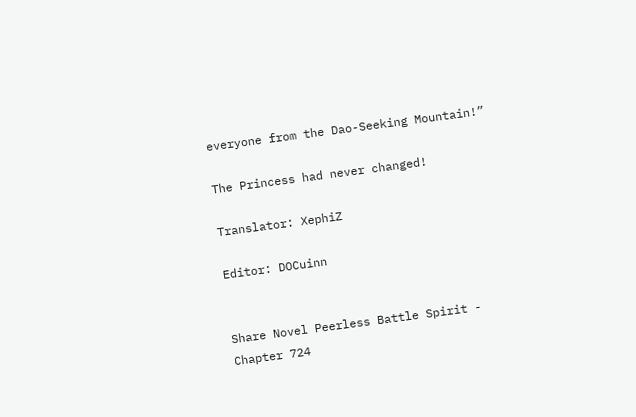everyone from the Dao-Seeking Mountain!”

The Princess had never changed!

Translator: XephiZ

Editor: DOCuinn


Share Novel Peerless Battle Spirit - Chapter 724